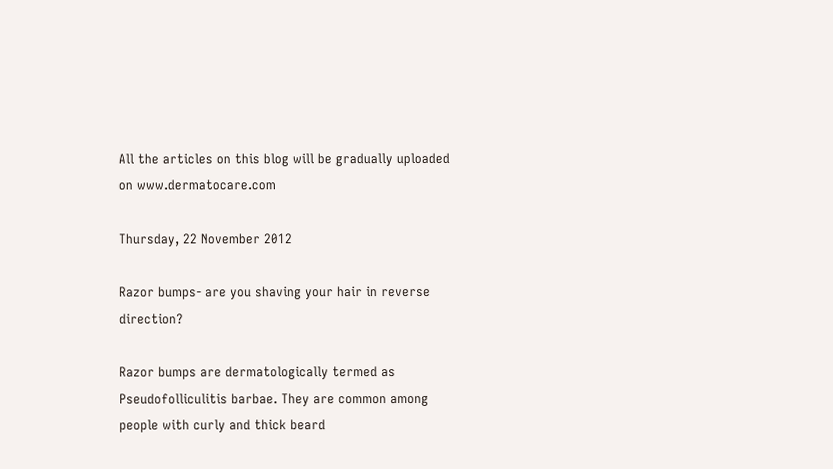All the articles on this blog will be gradually uploaded on www.dermatocare.com

Thursday, 22 November 2012

Razor bumps- are you shaving your hair in reverse direction?

Razor bumps are dermatologically termed as Pseudofolliculitis barbae. They are common among people with curly and thick beard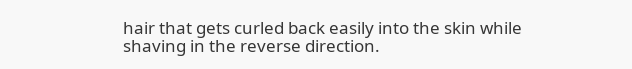hair that gets curled back easily into the skin while shaving in the reverse direction.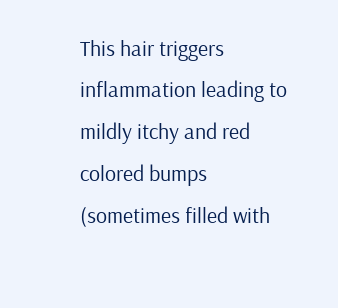This hair triggers inflammation leading to mildly itchy and red colored bumps (sometimes filled with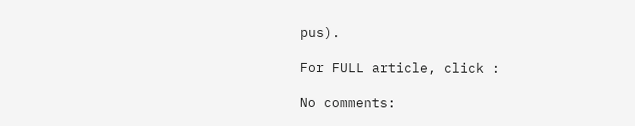pus).

For FULL article, click :

No comments: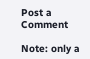Post a Comment

Note: only a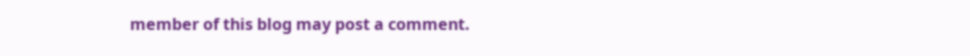member of this blog may post a comment.